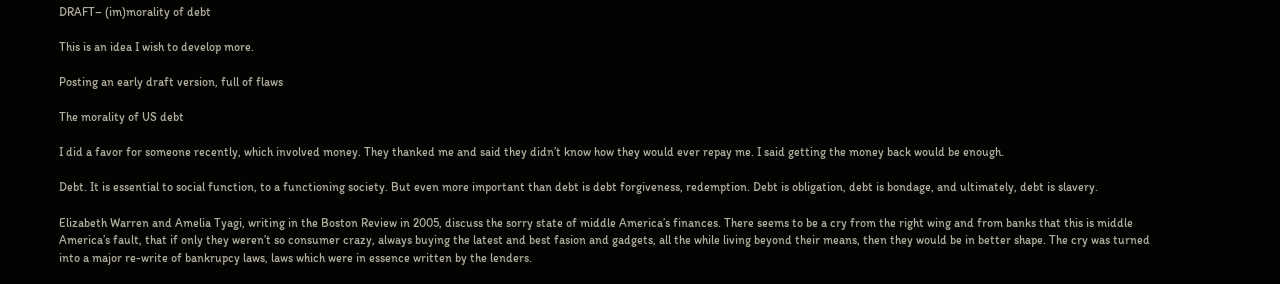DRAFT– (im)morality of debt

This is an idea I wish to develop more.

Posting an early draft version, full of flaws

The morality of US debt

I did a favor for someone recently, which involved money. They thanked me and said they didn’t know how they would ever repay me. I said getting the money back would be enough.

Debt. It is essential to social function, to a functioning society. But even more important than debt is debt forgiveness, redemption. Debt is obligation, debt is bondage, and ultimately, debt is slavery.

Elizabeth Warren and Amelia Tyagi, writing in the Boston Review in 2005, discuss the sorry state of middle America’s finances. There seems to be a cry from the right wing and from banks that this is middle America’s fault, that if only they weren’t so consumer crazy, always buying the latest and best fasion and gadgets, all the while living beyond their means, then they would be in better shape. The cry was turned into a major re-write of bankrupcy laws, laws which were in essence written by the lenders.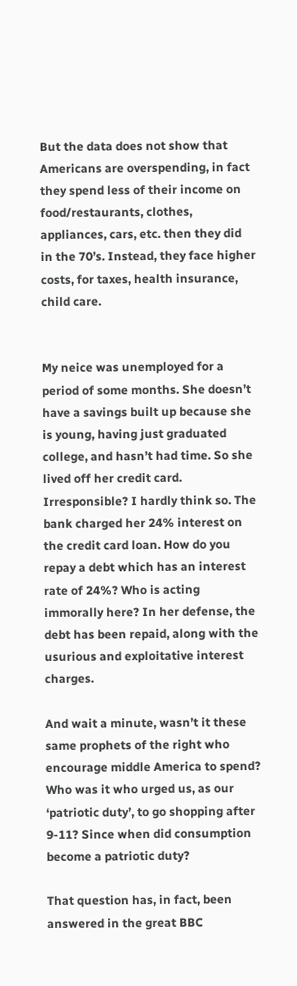But the data does not show that Americans are overspending, in fact they spend less of their income on food/restaurants, clothes, appliances, cars, etc. then they did in the 70’s. Instead, they face higher costs, for taxes, health insurance, child care.


My neice was unemployed for a period of some months. She doesn’t have a savings built up because she is young, having just graduated college, and hasn’t had time. So she lived off her credit card. Irresponsible? I hardly think so. The bank charged her 24% interest on the credit card loan. How do you repay a debt which has an interest rate of 24%? Who is acting immorally here? In her defense, the debt has been repaid, along with the usurious and exploitative interest charges.

And wait a minute, wasn’t it these same prophets of the right who encourage middle America to spend? Who was it who urged us, as our ‘patriotic duty’, to go shopping after 9-11? Since when did consumption become a patriotic duty?

That question has, in fact, been answered in the great BBC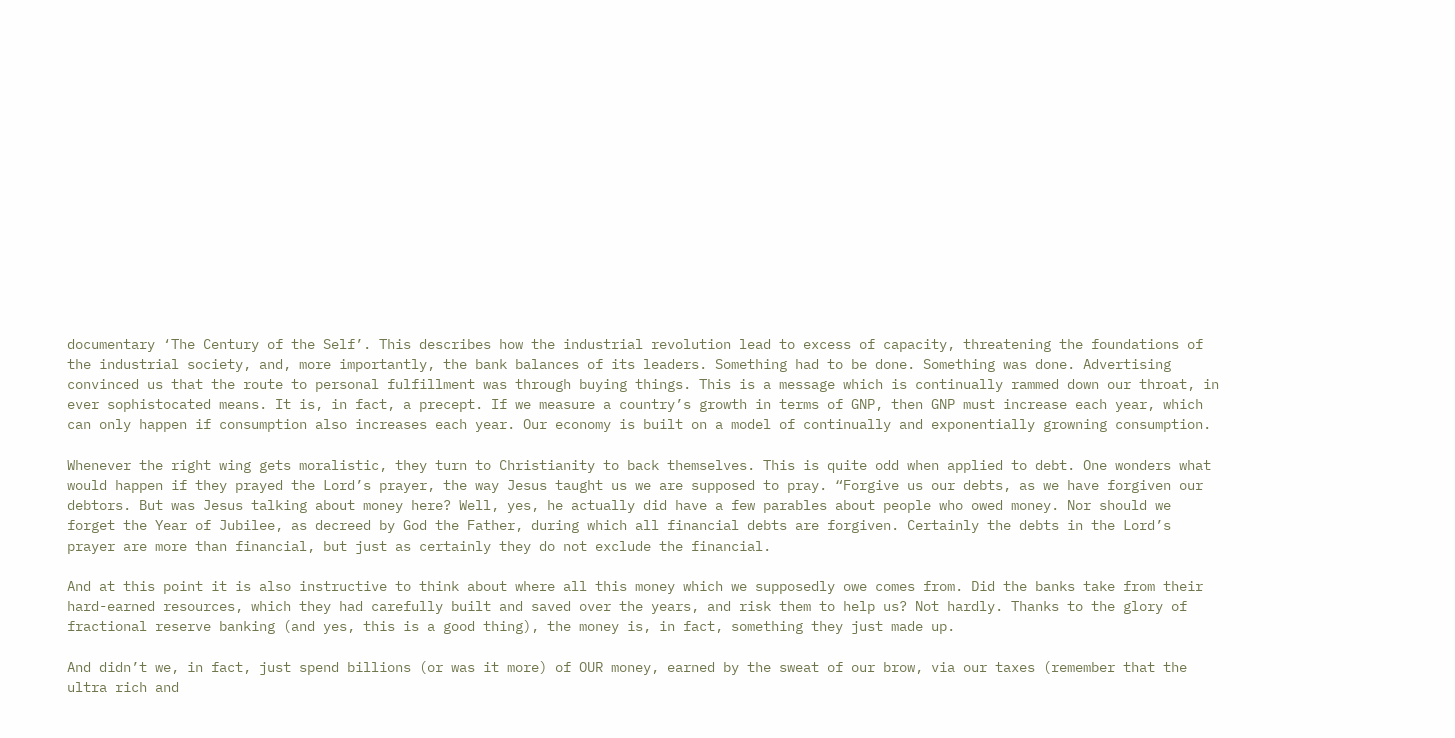documentary ‘The Century of the Self’. This describes how the industrial revolution lead to excess of capacity, threatening the foundations of the industrial society, and, more importantly, the bank balances of its leaders. Something had to be done. Something was done. Advertising convinced us that the route to personal fulfillment was through buying things. This is a message which is continually rammed down our throat, in ever sophistocated means. It is, in fact, a precept. If we measure a country’s growth in terms of GNP, then GNP must increase each year, which can only happen if consumption also increases each year. Our economy is built on a model of continually and exponentially growning consumption.

Whenever the right wing gets moralistic, they turn to Christianity to back themselves. This is quite odd when applied to debt. One wonders what would happen if they prayed the Lord’s prayer, the way Jesus taught us we are supposed to pray. “Forgive us our debts, as we have forgiven our debtors. But was Jesus talking about money here? Well, yes, he actually did have a few parables about people who owed money. Nor should we forget the Year of Jubilee, as decreed by God the Father, during which all financial debts are forgiven. Certainly the debts in the Lord’s prayer are more than financial, but just as certainly they do not exclude the financial.

And at this point it is also instructive to think about where all this money which we supposedly owe comes from. Did the banks take from their hard-earned resources, which they had carefully built and saved over the years, and risk them to help us? Not hardly. Thanks to the glory of fractional reserve banking (and yes, this is a good thing), the money is, in fact, something they just made up.

And didn’t we, in fact, just spend billions (or was it more) of OUR money, earned by the sweat of our brow, via our taxes (remember that the ultra rich and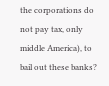the corporations do not pay tax, only middle America), to bail out these banks?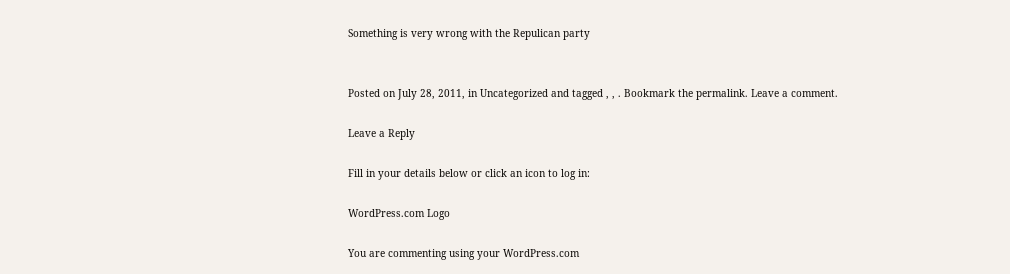Something is very wrong with the Repulican party


Posted on July 28, 2011, in Uncategorized and tagged , , . Bookmark the permalink. Leave a comment.

Leave a Reply

Fill in your details below or click an icon to log in:

WordPress.com Logo

You are commenting using your WordPress.com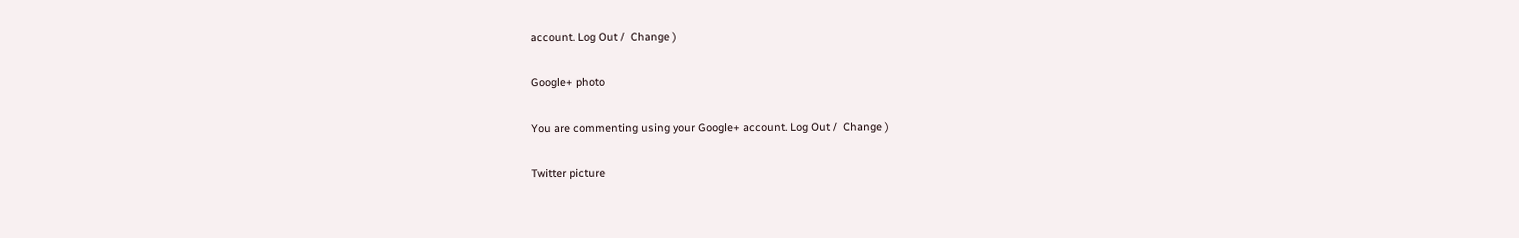account. Log Out /  Change )

Google+ photo

You are commenting using your Google+ account. Log Out /  Change )

Twitter picture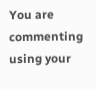You are commenting using your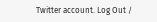Twitter account. Log Out /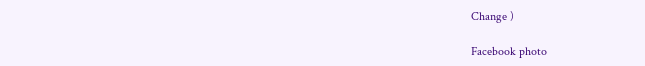Change )

Facebook photo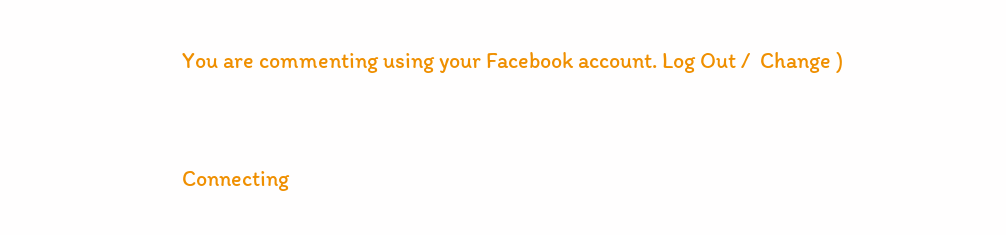You are commenting using your Facebook account. Log Out /  Change )


Connecting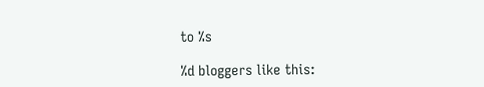to %s

%d bloggers like this: